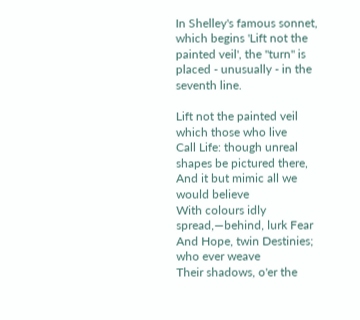In Shelley's famous sonnet, which begins 'Lift not the painted veil', the "turn" is placed - unusually - in the seventh line.

Lift not the painted veil which those who live
Call Life: though unreal shapes be pictured there,
And it but mimic all we would believe
With colours idly spread,—behind, lurk Fear
And Hope, twin Destinies; who ever weave
Their shadows, o'er the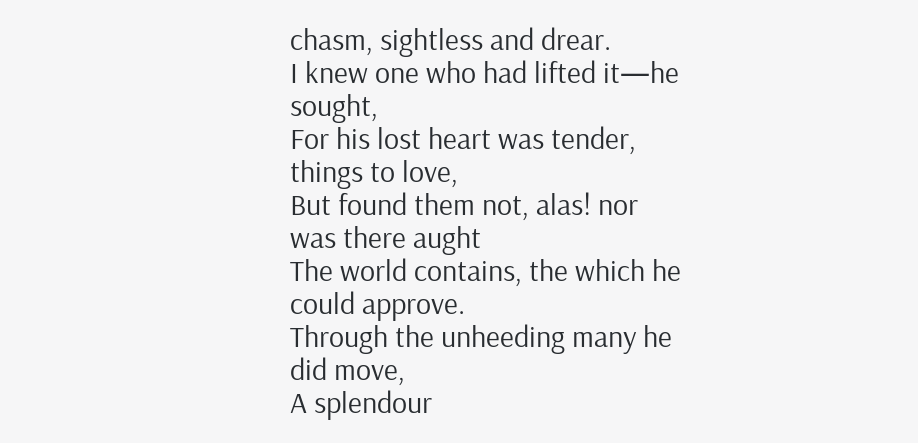chasm, sightless and drear.
I knew one who had lifted it—he sought,
For his lost heart was tender, things to love,
But found them not, alas! nor was there aught
The world contains, the which he could approve.
Through the unheeding many he did move,
A splendour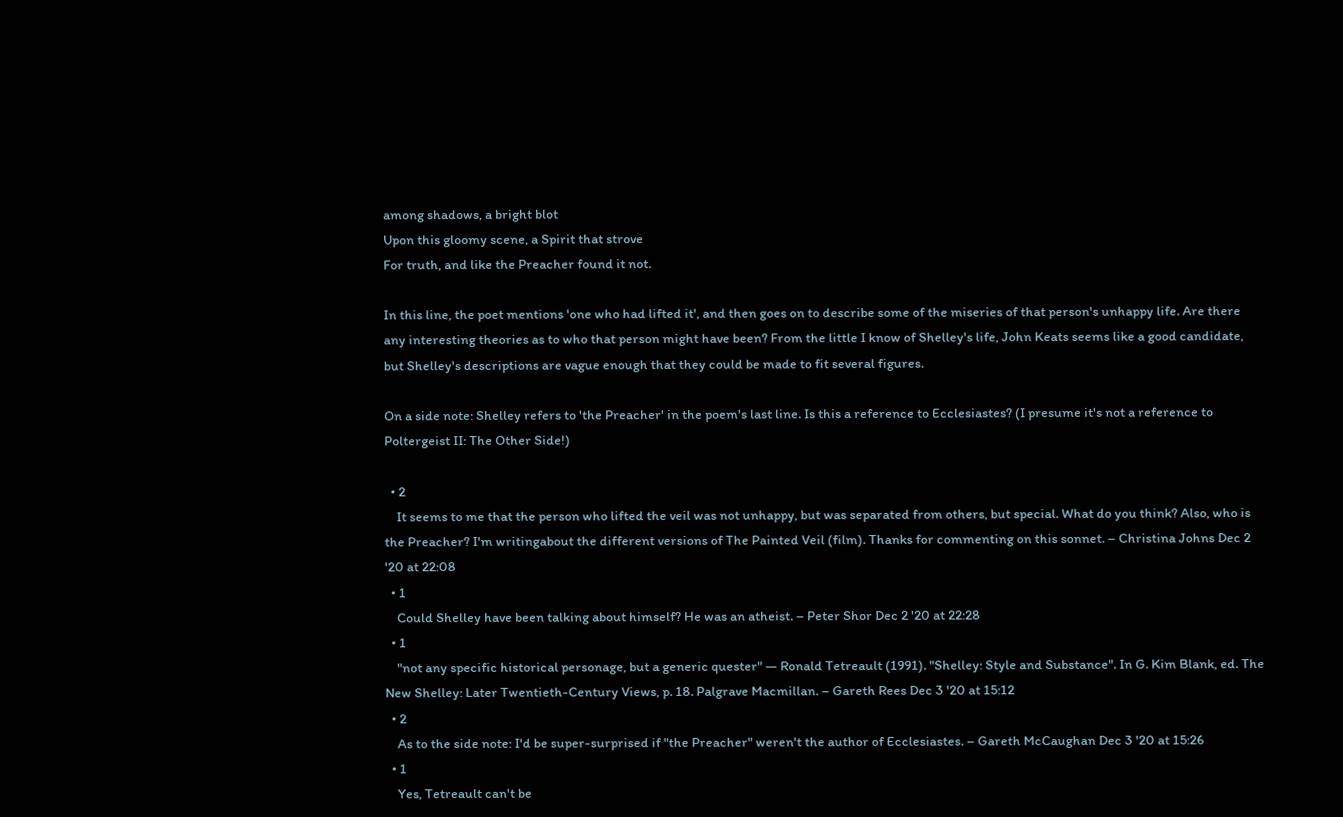among shadows, a bright blot
Upon this gloomy scene, a Spirit that strove
For truth, and like the Preacher found it not.

In this line, the poet mentions 'one who had lifted it', and then goes on to describe some of the miseries of that person's unhappy life. Are there any interesting theories as to who that person might have been? From the little I know of Shelley's life, John Keats seems like a good candidate, but Shelley's descriptions are vague enough that they could be made to fit several figures.

On a side note: Shelley refers to 'the Preacher' in the poem's last line. Is this a reference to Ecclesiastes? (I presume it's not a reference to Poltergeist II: The Other Side!)

  • 2
    It seems to me that the person who lifted the veil was not unhappy, but was separated from others, but special. What do you think? Also, who is the Preacher? I'm writingabout the different versions of The Painted Veil (film). Thanks for commenting on this sonnet. – Christina Johns Dec 2 '20 at 22:08
  • 1
    Could Shelley have been talking about himself? He was an atheist. – Peter Shor Dec 2 '20 at 22:28
  • 1
    "not any specific historical personage, but a generic quester" — Ronald Tetreault (1991). "Shelley: Style and Substance". In G. Kim Blank, ed. The New Shelley: Later Twentieth-Century Views, p. 18. Palgrave Macmillan. – Gareth Rees Dec 3 '20 at 15:12
  • 2
    As to the side note: I'd be super-surprised if "the Preacher" weren't the author of Ecclesiastes. – Gareth McCaughan Dec 3 '20 at 15:26
  • 1
    Yes, Tetreault can't be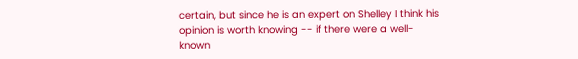certain, but since he is an expert on Shelley I think his opinion is worth knowing -- if there were a well-known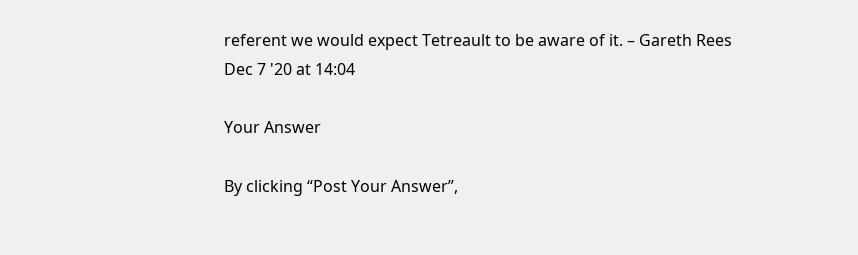referent we would expect Tetreault to be aware of it. – Gareth Rees Dec 7 '20 at 14:04

Your Answer

By clicking “Post Your Answer”,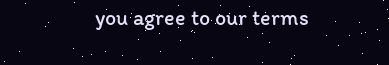you agree to our terms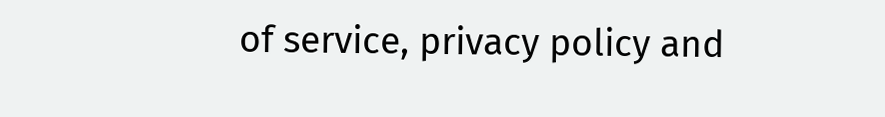of service, privacy policy and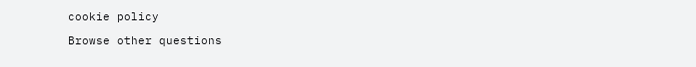cookie policy

Browse other questions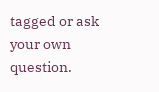tagged or ask your own question.